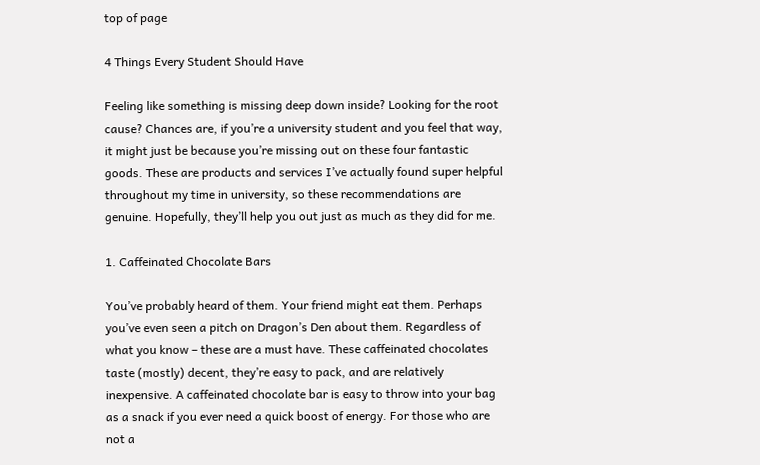top of page

4 Things Every Student Should Have

Feeling like something is missing deep down inside? Looking for the root cause? Chances are, if you’re a university student and you feel that way, it might just be because you’re missing out on these four fantastic goods. These are products and services I’ve actually found super helpful throughout my time in university, so these recommendations are genuine. Hopefully, they’ll help you out just as much as they did for me.

1. Caffeinated Chocolate Bars

You’ve probably heard of them. Your friend might eat them. Perhaps you’ve even seen a pitch on Dragon’s Den about them. Regardless of what you know – these are a must have. These caffeinated chocolates taste (mostly) decent, they’re easy to pack, and are relatively inexpensive. A caffeinated chocolate bar is easy to throw into your bag as a snack if you ever need a quick boost of energy. For those who are not a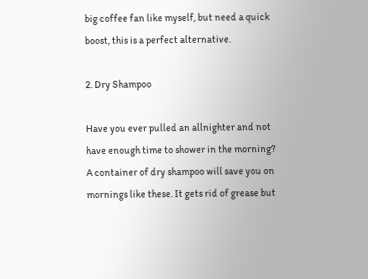big coffee fan like myself, but need a quick boost, this is a perfect alternative.

2. Dry Shampoo

Have you ever pulled an allnighter and not have enough time to shower in the morning? A container of dry shampoo will save you on mornings like these. It gets rid of grease but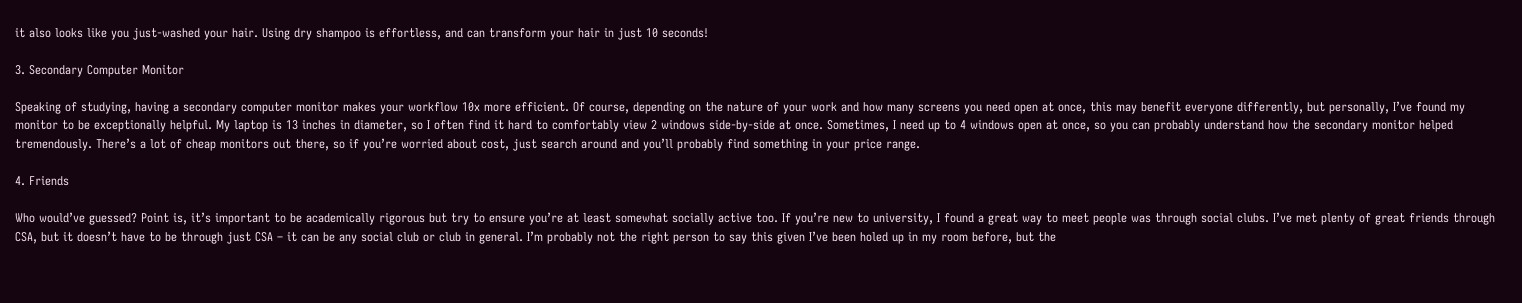it also looks like you just-washed your hair. Using dry shampoo is effortless, and can transform your hair in just 10 seconds!

3. Secondary Computer Monitor

Speaking of studying, having a secondary computer monitor makes your workflow 10x more efficient. Of course, depending on the nature of your work and how many screens you need open at once, this may benefit everyone differently, but personally, I’ve found my monitor to be exceptionally helpful. My laptop is 13 inches in diameter, so I often find it hard to comfortably view 2 windows side-by-side at once. Sometimes, I need up to 4 windows open at once, so you can probably understand how the secondary monitor helped tremendously. There’s a lot of cheap monitors out there, so if you’re worried about cost, just search around and you’ll probably find something in your price range.

4. Friends

Who would’ve guessed? Point is, it’s important to be academically rigorous but try to ensure you’re at least somewhat socially active too. If you’re new to university, I found a great way to meet people was through social clubs. I’ve met plenty of great friends through CSA, but it doesn’t have to be through just CSA – it can be any social club or club in general. I’m probably not the right person to say this given I’ve been holed up in my room before, but the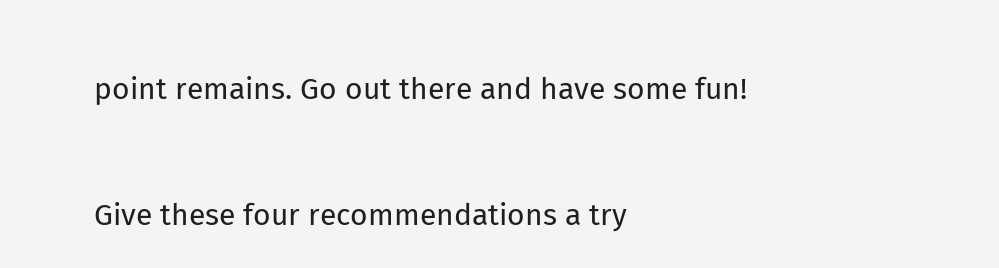point remains. Go out there and have some fun!


Give these four recommendations a try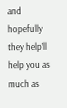and hopefully they help’ll help you as much as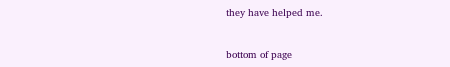they have helped me.


bottom of page